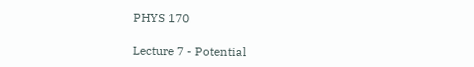PHYS 170

Lecture 7 - Potential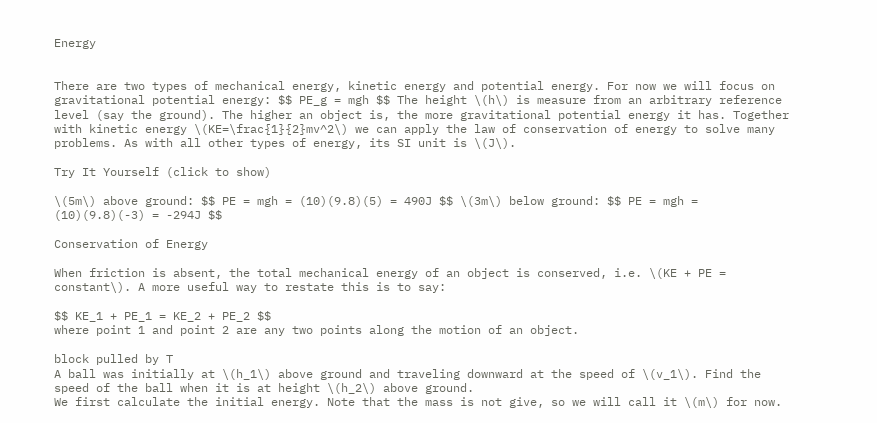Energy


There are two types of mechanical energy, kinetic energy and potential energy. For now we will focus on gravitational potential energy: $$ PE_g = mgh $$ The height \(h\) is measure from an arbitrary reference level (say the ground). The higher an object is, the more gravitational potential energy it has. Together with kinetic energy \(KE=\frac{1}{2}mv^2\) we can apply the law of conservation of energy to solve many problems. As with all other types of energy, its SI unit is \(J\).

Try It Yourself (click to show)

\(5m\) above ground: $$ PE = mgh = (10)(9.8)(5) = 490J $$ \(3m\) below ground: $$ PE = mgh = (10)(9.8)(-3) = -294J $$

Conservation of Energy

When friction is absent, the total mechanical energy of an object is conserved, i.e. \(KE + PE = constant\). A more useful way to restate this is to say:

$$ KE_1 + PE_1 = KE_2 + PE_2 $$
where point 1 and point 2 are any two points along the motion of an object.

block pulled by T
A ball was initially at \(h_1\) above ground and traveling downward at the speed of \(v_1\). Find the speed of the ball when it is at height \(h_2\) above ground.
We first calculate the initial energy. Note that the mass is not give, so we will call it \(m\) for now.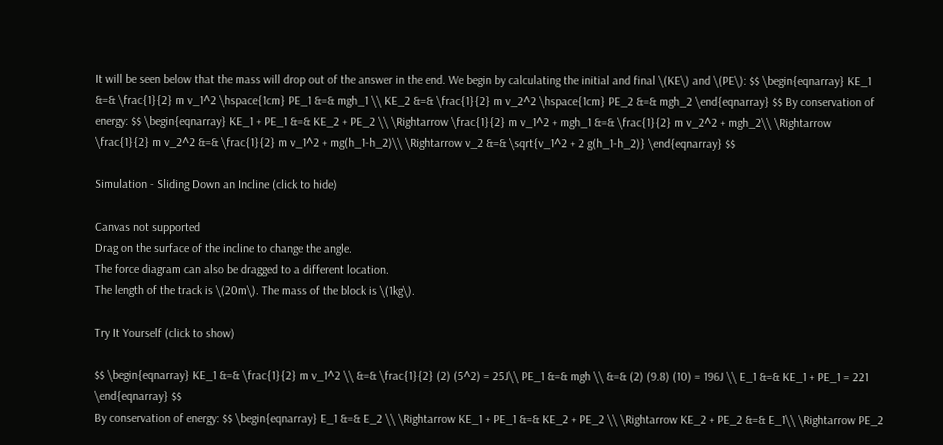It will be seen below that the mass will drop out of the answer in the end. We begin by calculating the initial and final \(KE\) and \(PE\): $$ \begin{eqnarray} KE_1 &=& \frac{1}{2} m v_1^2 \hspace{1cm} PE_1 &=& mgh_1 \\ KE_2 &=& \frac{1}{2} m v_2^2 \hspace{1cm} PE_2 &=& mgh_2 \end{eqnarray} $$ By conservation of energy: $$ \begin{eqnarray} KE_1 + PE_1 &=& KE_2 + PE_2 \\ \Rightarrow \frac{1}{2} m v_1^2 + mgh_1 &=& \frac{1}{2} m v_2^2 + mgh_2\\ \Rightarrow \frac{1}{2} m v_2^2 &=& \frac{1}{2} m v_1^2 + mg(h_1-h_2)\\ \Rightarrow v_2 &=& \sqrt{v_1^2 + 2 g(h_1-h_2)} \end{eqnarray} $$

Simulation - Sliding Down an Incline (click to hide)

Canvas not supported
Drag on the surface of the incline to change the angle.
The force diagram can also be dragged to a different location.
The length of the track is \(20m\). The mass of the block is \(1kg\).

Try It Yourself (click to show)

$$ \begin{eqnarray} KE_1 &=& \frac{1}{2} m v_1^2 \\ &=& \frac{1}{2} (2) (5^2) = 25J\\ PE_1 &=& mgh \\ &=& (2) (9.8) (10) = 196J \\ E_1 &=& KE_1 + PE_1 = 221 \end{eqnarray} $$
By conservation of energy: $$ \begin{eqnarray} E_1 &=& E_2 \\ \Rightarrow KE_1 + PE_1 &=& KE_2 + PE_2 \\ \Rightarrow KE_2 + PE_2 &=& E_1\\ \Rightarrow PE_2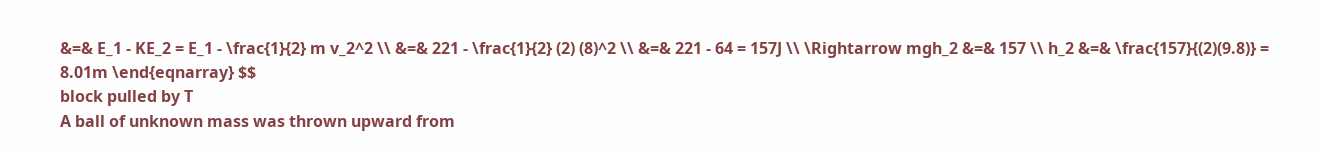&=& E_1 - KE_2 = E_1 - \frac{1}{2} m v_2^2 \\ &=& 221 - \frac{1}{2} (2) (8)^2 \\ &=& 221 - 64 = 157J \\ \Rightarrow mgh_2 &=& 157 \\ h_2 &=& \frac{157}{(2)(9.8)} = 8.01m \end{eqnarray} $$
block pulled by T
A ball of unknown mass was thrown upward from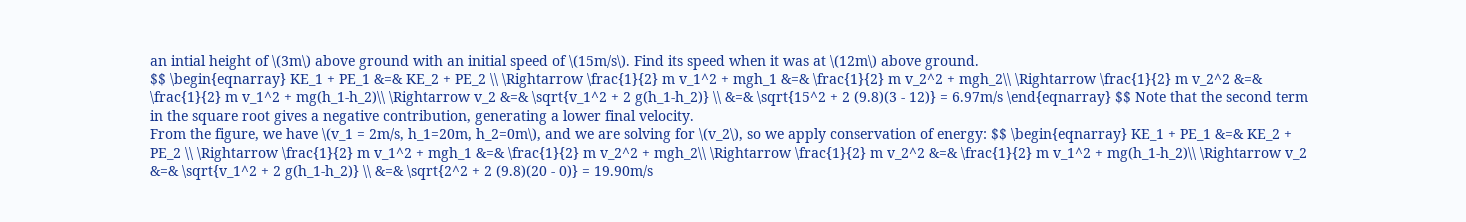an intial height of \(3m\) above ground with an initial speed of \(15m/s\). Find its speed when it was at \(12m\) above ground.
$$ \begin{eqnarray} KE_1 + PE_1 &=& KE_2 + PE_2 \\ \Rightarrow \frac{1}{2} m v_1^2 + mgh_1 &=& \frac{1}{2} m v_2^2 + mgh_2\\ \Rightarrow \frac{1}{2} m v_2^2 &=& \frac{1}{2} m v_1^2 + mg(h_1-h_2)\\ \Rightarrow v_2 &=& \sqrt{v_1^2 + 2 g(h_1-h_2)} \\ &=& \sqrt{15^2 + 2 (9.8)(3 - 12)} = 6.97m/s \end{eqnarray} $$ Note that the second term in the square root gives a negative contribution, generating a lower final velocity.
From the figure, we have \(v_1 = 2m/s, h_1=20m, h_2=0m\), and we are solving for \(v_2\), so we apply conservation of energy: $$ \begin{eqnarray} KE_1 + PE_1 &=& KE_2 + PE_2 \\ \Rightarrow \frac{1}{2} m v_1^2 + mgh_1 &=& \frac{1}{2} m v_2^2 + mgh_2\\ \Rightarrow \frac{1}{2} m v_2^2 &=& \frac{1}{2} m v_1^2 + mg(h_1-h_2)\\ \Rightarrow v_2 &=& \sqrt{v_1^2 + 2 g(h_1-h_2)} \\ &=& \sqrt{2^2 + 2 (9.8)(20 - 0)} = 19.90m/s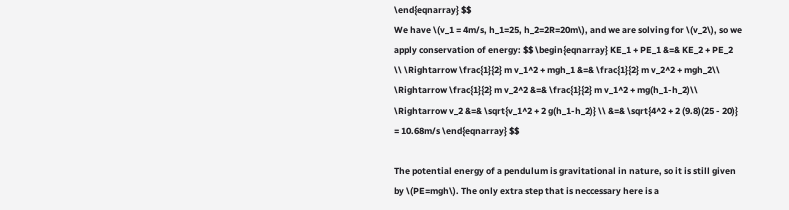\end{eqnarray} $$
We have \(v_1 = 4m/s, h_1=25, h_2=2R=20m\), and we are solving for \(v_2\), so we apply conservation of energy: $$ \begin{eqnarray} KE_1 + PE_1 &=& KE_2 + PE_2 \\ \Rightarrow \frac{1}{2} m v_1^2 + mgh_1 &=& \frac{1}{2} m v_2^2 + mgh_2\\ \Rightarrow \frac{1}{2} m v_2^2 &=& \frac{1}{2} m v_1^2 + mg(h_1-h_2)\\ \Rightarrow v_2 &=& \sqrt{v_1^2 + 2 g(h_1-h_2)} \\ &=& \sqrt{4^2 + 2 (9.8)(25 - 20)} = 10.68m/s \end{eqnarray} $$

The potential energy of a pendulum is gravitational in nature, so it is still given by \(PE=mgh\). The only extra step that is neccessary here is a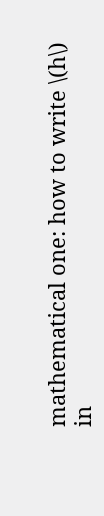mathematical one: how to write \(h\) in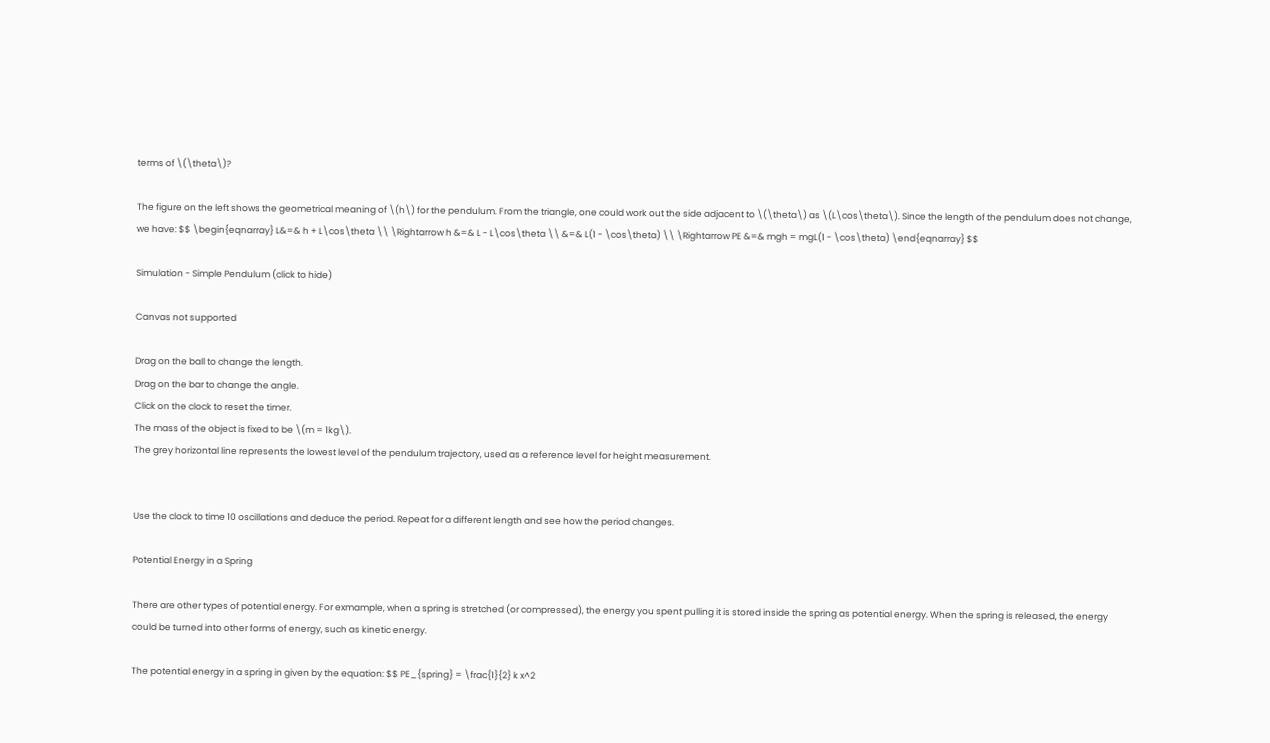terms of \(\theta\)?

The figure on the left shows the geometrical meaning of \(h\) for the pendulum. From the triangle, one could work out the side adjacent to \(\theta\) as \(L\cos\theta\). Since the length of the pendulum does not change, we have: $$ \begin{eqnarray} L&=& h + L\cos\theta \\ \Rightarrow h &=& L - L\cos\theta \\ &=& L(1 - \cos\theta) \\ \Rightarrow PE &=& mgh = mgL(1 - \cos\theta) \end{eqnarray} $$

Simulation - Simple Pendulum (click to hide)

Canvas not supported

Drag on the ball to change the length.
Drag on the bar to change the angle.
Click on the clock to reset the timer.
The mass of the object is fixed to be \(m = 1kg\).
The grey horizontal line represents the lowest level of the pendulum trajectory, used as a reference level for height measurement.


Use the clock to time 10 oscillations and deduce the period. Repeat for a different length and see how the period changes.

Potential Energy in a Spring

There are other types of potential energy. For exmample, when a spring is stretched (or compressed), the energy you spent pulling it is stored inside the spring as potential energy. When the spring is released, the energy could be turned into other forms of energy, such as kinetic energy.

The potential energy in a spring in given by the equation: $$ PE_{spring} = \frac{1}{2} k x^2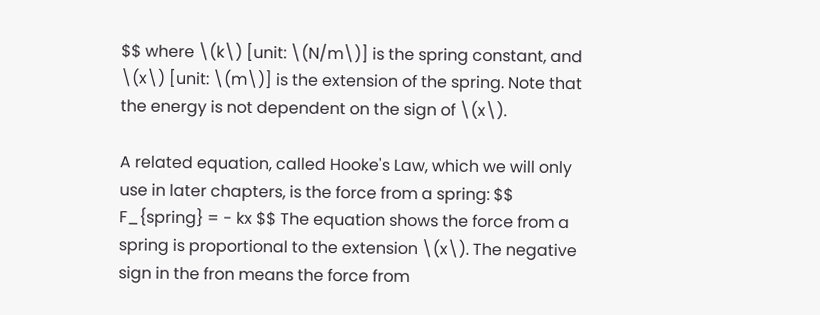$$ where \(k\) [unit: \(N/m\)] is the spring constant, and \(x\) [unit: \(m\)] is the extension of the spring. Note that the energy is not dependent on the sign of \(x\).

A related equation, called Hooke's Law, which we will only use in later chapters, is the force from a spring: $$ F_{spring} = - kx $$ The equation shows the force from a spring is proportional to the extension \(x\). The negative sign in the fron means the force from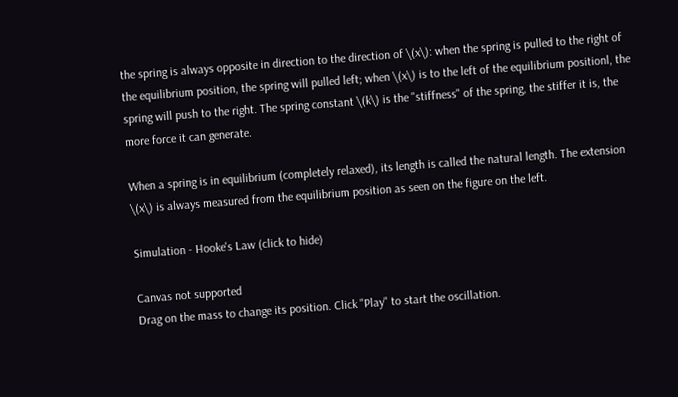the spring is always opposite in direction to the direction of \(x\): when the spring is pulled to the right of the equilibrium position, the spring will pulled left; when \(x\) is to the left of the equilibrium positionl, the spring will push to the right. The spring constant \(k\) is the "stiffness" of the spring, the stiffer it is, the more force it can generate.

When a spring is in equilibrium (completely relaxed), its length is called the natural length. The extension \(x\) is always measured from the equilibrium position as seen on the figure on the left.

Simulation - Hooke's Law (click to hide)

Canvas not supported
Drag on the mass to change its position. Click "Play" to start the oscillation.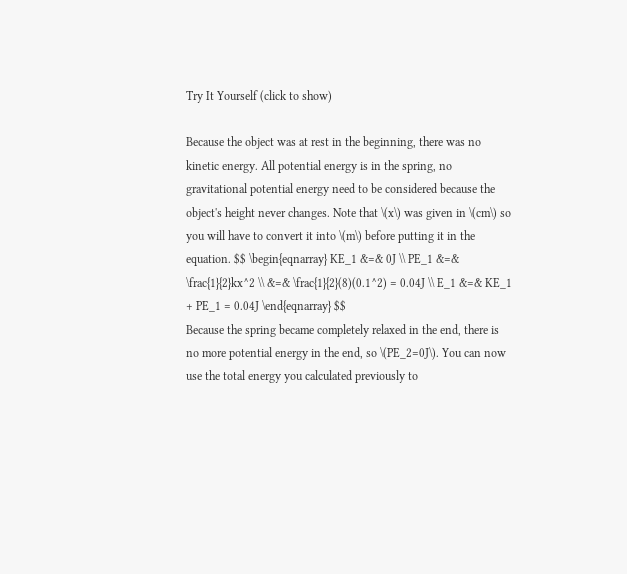Try It Yourself (click to show)

Because the object was at rest in the beginning, there was no kinetic energy. All potential energy is in the spring, no gravitational potential energy need to be considered because the object's height never changes. Note that \(x\) was given in \(cm\) so you will have to convert it into \(m\) before putting it in the equation. $$ \begin{eqnarray} KE_1 &=& 0J \\ PE_1 &=& \frac{1}{2}kx^2 \\ &=& \frac{1}{2}(8)(0.1^2) = 0.04J \\ E_1 &=& KE_1 + PE_1 = 0.04J \end{eqnarray} $$
Because the spring became completely relaxed in the end, there is no more potential energy in the end, so \(PE_2=0J\). You can now use the total energy you calculated previously to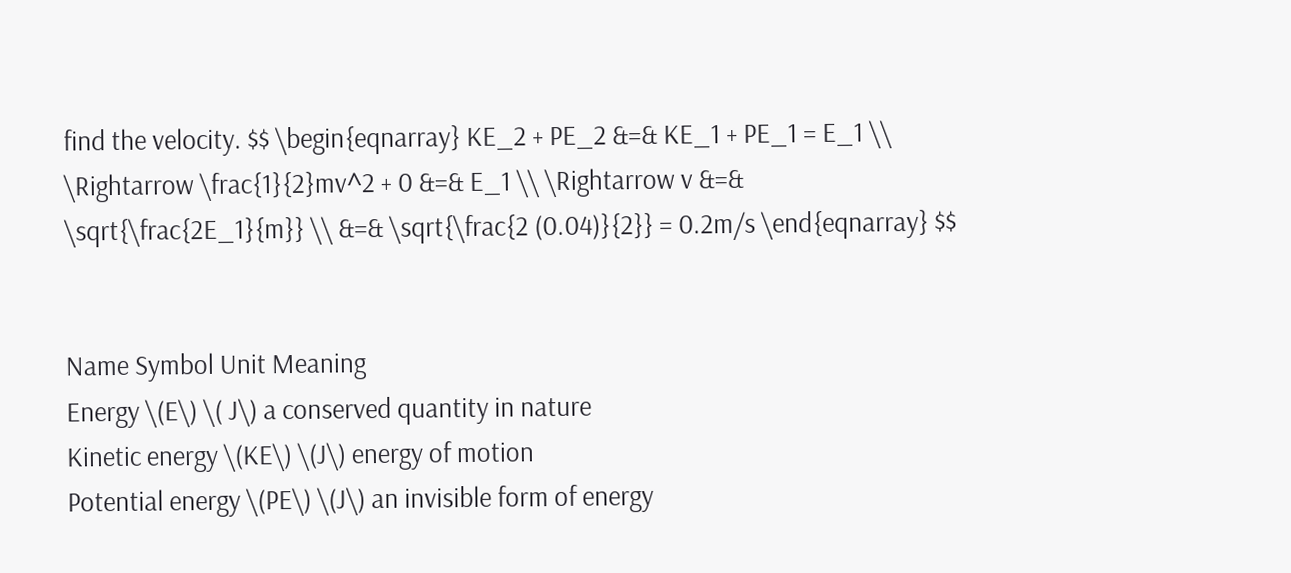find the velocity. $$ \begin{eqnarray} KE_2 + PE_2 &=& KE_1 + PE_1 = E_1 \\ \Rightarrow \frac{1}{2}mv^2 + 0 &=& E_1 \\ \Rightarrow v &=& \sqrt{\frac{2E_1}{m}} \\ &=& \sqrt{\frac{2 (0.04)}{2}} = 0.2m/s \end{eqnarray} $$


Name Symbol Unit Meaning
Energy \(E\) \( J\) a conserved quantity in nature
Kinetic energy \(KE\) \(J\) energy of motion
Potential energy \(PE\) \(J\) an invisible form of energy